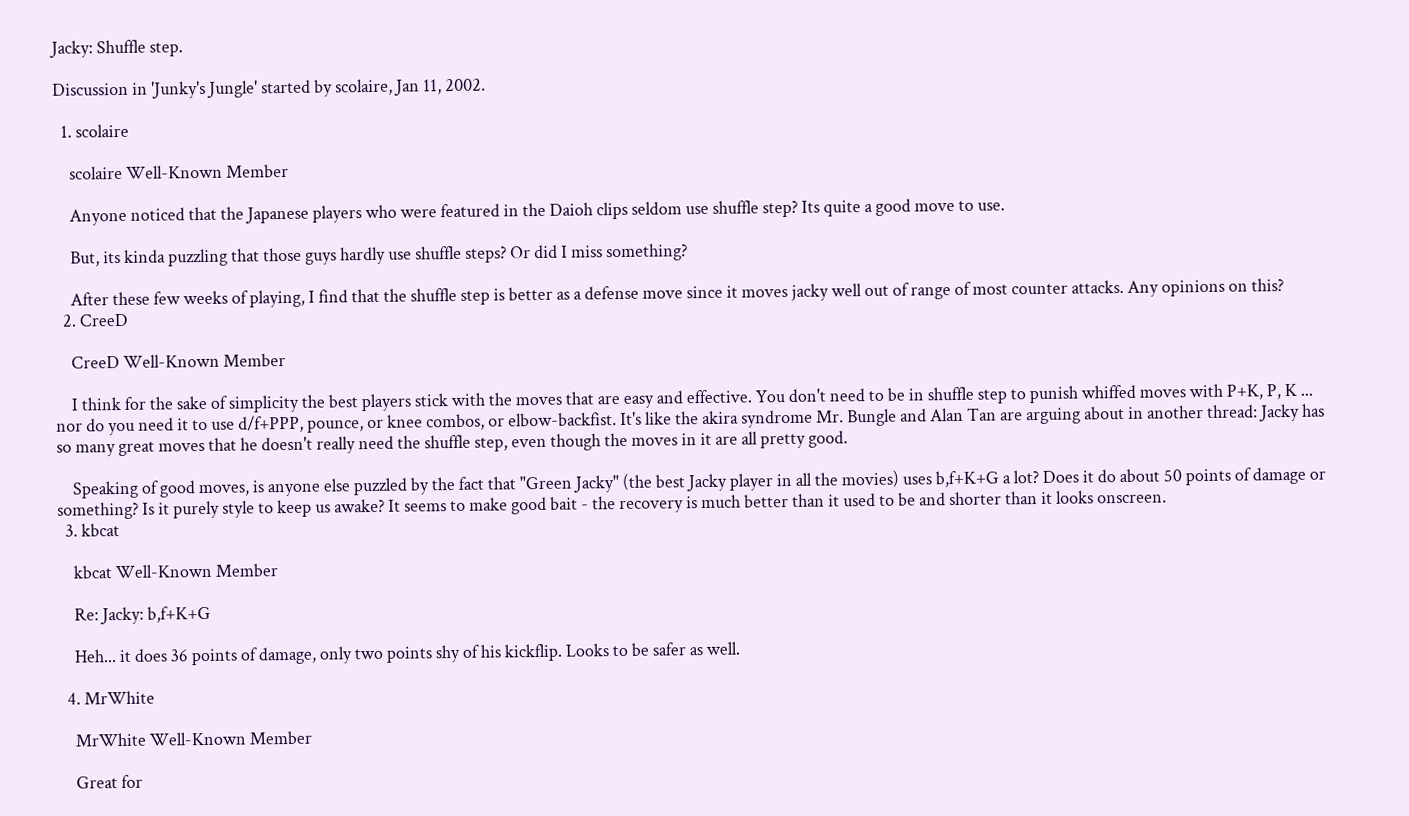Jacky: Shuffle step.

Discussion in 'Junky's Jungle' started by scolaire, Jan 11, 2002.

  1. scolaire

    scolaire Well-Known Member

    Anyone noticed that the Japanese players who were featured in the Daioh clips seldom use shuffle step? Its quite a good move to use.

    But, its kinda puzzling that those guys hardly use shuffle steps? Or did I miss something?

    After these few weeks of playing, I find that the shuffle step is better as a defense move since it moves jacky well out of range of most counter attacks. Any opinions on this?
  2. CreeD

    CreeD Well-Known Member

    I think for the sake of simplicity the best players stick with the moves that are easy and effective. You don't need to be in shuffle step to punish whiffed moves with P+K, P, K ... nor do you need it to use d/f+PPP, pounce, or knee combos, or elbow-backfist. It's like the akira syndrome Mr. Bungle and Alan Tan are arguing about in another thread: Jacky has so many great moves that he doesn't really need the shuffle step, even though the moves in it are all pretty good.

    Speaking of good moves, is anyone else puzzled by the fact that "Green Jacky" (the best Jacky player in all the movies) uses b,f+K+G a lot? Does it do about 50 points of damage or something? Is it purely style to keep us awake? It seems to make good bait - the recovery is much better than it used to be and shorter than it looks onscreen.
  3. kbcat

    kbcat Well-Known Member

    Re: Jacky: b,f+K+G

    Heh... it does 36 points of damage, only two points shy of his kickflip. Looks to be safer as well.

  4. MrWhite

    MrWhite Well-Known Member

    Great for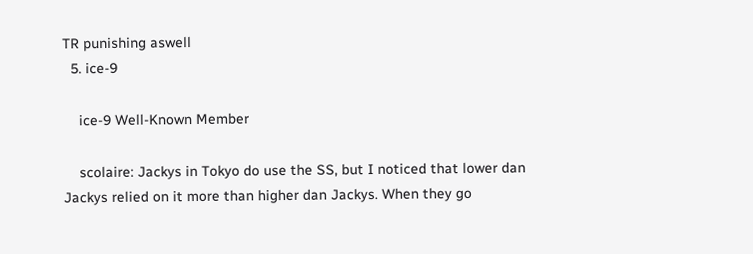TR punishing aswell
  5. ice-9

    ice-9 Well-Known Member

    scolaire: Jackys in Tokyo do use the SS, but I noticed that lower dan Jackys relied on it more than higher dan Jackys. When they go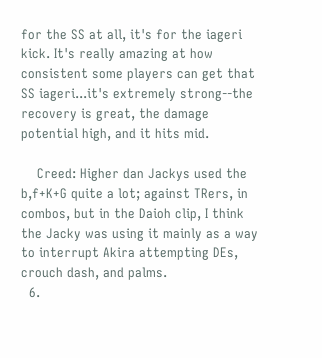for the SS at all, it's for the iageri kick. It's really amazing at how consistent some players can get that SS iageri...it's extremely strong--the recovery is great, the damage potential high, and it hits mid.

    Creed: Higher dan Jackys used the b,f+K+G quite a lot; against TRers, in combos, but in the Daioh clip, I think the Jacky was using it mainly as a way to interrupt Akira attempting DEs, crouch dash, and palms.
  6.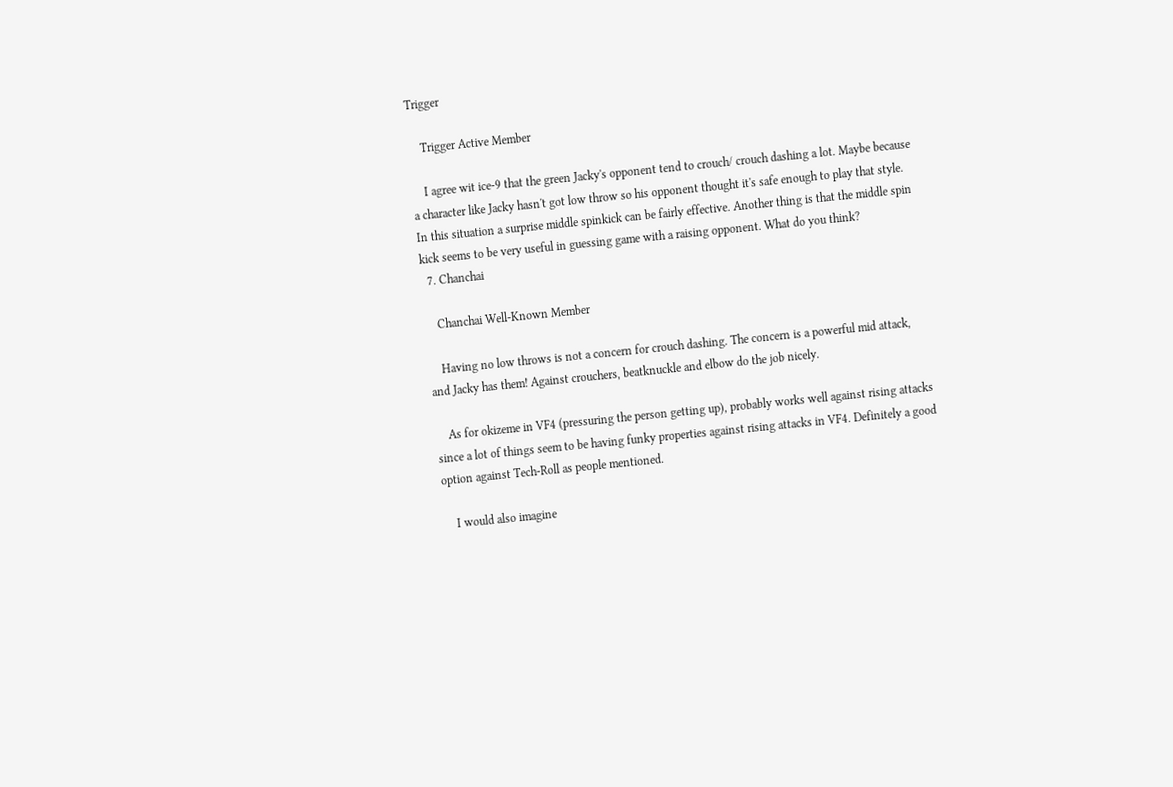Trigger

    Trigger Active Member

    I agree wit ice-9 that the green Jacky's opponent tend to crouch/ crouch dashing a lot. Maybe because a character like Jacky hasn't got low throw so his opponent thought it's safe enough to play that style. In this situation a surprise middle spinkick can be fairly effective. Another thing is that the middle spin kick seems to be very useful in guessing game with a raising opponent. What do you think?
  7. Chanchai

    Chanchai Well-Known Member

    Having no low throws is not a concern for crouch dashing. The concern is a powerful mid attack, and Jacky has them! Against crouchers, beatknuckle and elbow do the job nicely.

    As for okizeme in VF4 (pressuring the person getting up), probably works well against rising attacks since a lot of things seem to be having funky properties against rising attacks in VF4. Definitely a good option against Tech-Roll as people mentioned.

    I would also imagine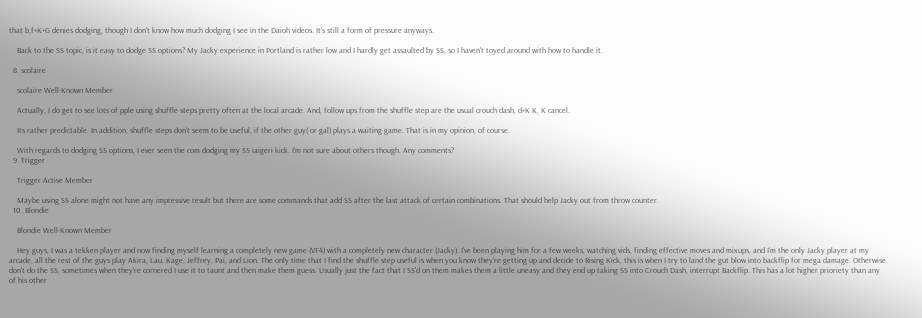that b,f+K+G denies dodging, though I don't know how much dodging I see in the Daioh videos. It's still a form of pressure anyways.

    Back to the SS topic, is it easy to dodge SS options? My Jacky experience in Portland is rather low and I hardly get assaulted by SS, so I haven't toyed around with how to handle it.

  8. scolaire

    scolaire Well-Known Member

    Actually, I do get to see lots of pple using shuffle steps pretty often at the local arcade. And, follow ups from the shuffle step are the usual crouch dash, d+K K, K cancel.

    Its rather predictable. In addition, shuffle steps don't seem to be useful, if the other guy( or gal) plays a waiting game. That is in my opinion, of course.

    With regards to dodging SS options, I ever seen the com dodging my SS iaigeri kick. I'm not sure about others though. Any comments?
  9. Trigger

    Trigger Active Member

    Maybe using SS alone might not have any impressive result but there are some commands that add SS after the last attack of certain combinations. That should help Jacky out from throw counter.
  10. Blondie

    Blondie Well-Known Member

    Hey guys, I was a tekken player and now finding myself learning a completely new game (VF4) with a completely new character (Jacky). I've been playing him for a few weeks, watching vids, finding effective moves and mixups, and I'm the only Jacky player at my arcade, all the rest of the guys play Akira, Lau, Kage, Jeffrey, Pai, and Lion. The only time that I find the shuffle step useful is when you know they're getting up and decide to Rising Kick, this is when I try to land the gut blow into backflip for mega damage. Otherwise don't do the SS, sometimes when they're cornered I use it to taunt and then make them guess. Usually just the fact that I SS'd on them makes them a little uneasy and they end up taking SS into Crouch Dash, interrupt Backflip. This has a lot higher prioriety than any of his other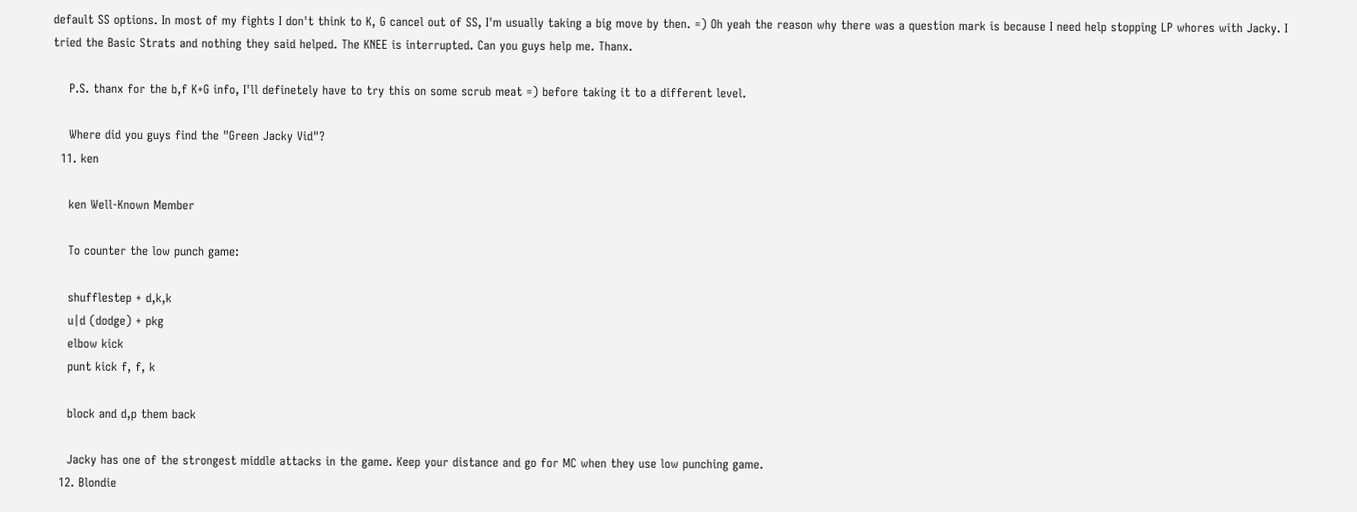default SS options. In most of my fights I don't think to K, G cancel out of SS, I'm usually taking a big move by then. =) Oh yeah the reason why there was a question mark is because I need help stopping LP whores with Jacky. I tried the Basic Strats and nothing they said helped. The KNEE is interrupted. Can you guys help me. Thanx.

    P.S. thanx for the b,f K+G info, I'll definetely have to try this on some scrub meat =) before taking it to a different level.

    Where did you guys find the "Green Jacky Vid"?
  11. ken

    ken Well-Known Member

    To counter the low punch game:

    shufflestep + d,k,k
    u|d (dodge) + pkg
    elbow kick
    punt kick f, f, k

    block and d,p them back

    Jacky has one of the strongest middle attacks in the game. Keep your distance and go for MC when they use low punching game.
  12. Blondie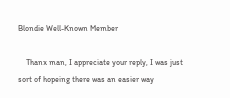Blondie Well-Known Member

    Thanx man, I appreciate your reply, I was just sort of hopeing there was an easier way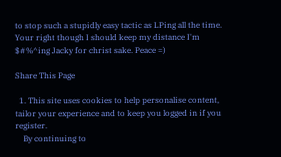to stop such a stupidly easy tactic as LPing all the time. Your right though I should keep my distance I'm $#%^ing Jacky for christ sake. Peace =)

Share This Page

  1. This site uses cookies to help personalise content, tailor your experience and to keep you logged in if you register.
    By continuing to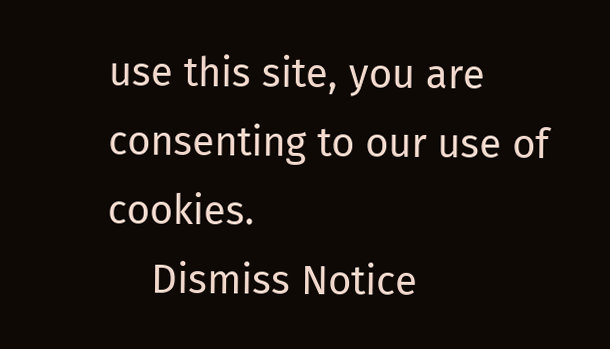use this site, you are consenting to our use of cookies.
    Dismiss Notice